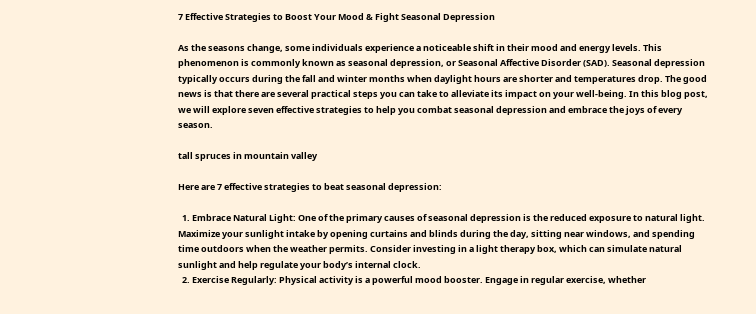7 Effective Strategies to Boost Your Mood & Fight Seasonal Depression

As the seasons change, some individuals experience a noticeable shift in their mood and energy levels. This phenomenon is commonly known as seasonal depression, or Seasonal Affective Disorder (SAD). Seasonal depression typically occurs during the fall and winter months when daylight hours are shorter and temperatures drop. The good news is that there are several practical steps you can take to alleviate its impact on your well-being. In this blog post, we will explore seven effective strategies to help you combat seasonal depression and embrace the joys of every season.

tall spruces in mountain valley

Here are 7 effective strategies to beat seasonal depression:

  1. Embrace Natural Light: One of the primary causes of seasonal depression is the reduced exposure to natural light. Maximize your sunlight intake by opening curtains and blinds during the day, sitting near windows, and spending time outdoors when the weather permits. Consider investing in a light therapy box, which can simulate natural sunlight and help regulate your body’s internal clock.
  2. Exercise Regularly: Physical activity is a powerful mood booster. Engage in regular exercise, whether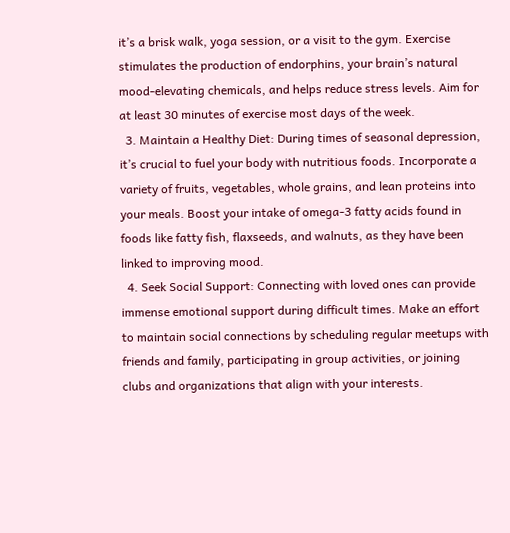it’s a brisk walk, yoga session, or a visit to the gym. Exercise stimulates the production of endorphins, your brain’s natural mood-elevating chemicals, and helps reduce stress levels. Aim for at least 30 minutes of exercise most days of the week.
  3. Maintain a Healthy Diet: During times of seasonal depression, it’s crucial to fuel your body with nutritious foods. Incorporate a variety of fruits, vegetables, whole grains, and lean proteins into your meals. Boost your intake of omega-3 fatty acids found in foods like fatty fish, flaxseeds, and walnuts, as they have been linked to improving mood.
  4. Seek Social Support: Connecting with loved ones can provide immense emotional support during difficult times. Make an effort to maintain social connections by scheduling regular meetups with friends and family, participating in group activities, or joining clubs and organizations that align with your interests.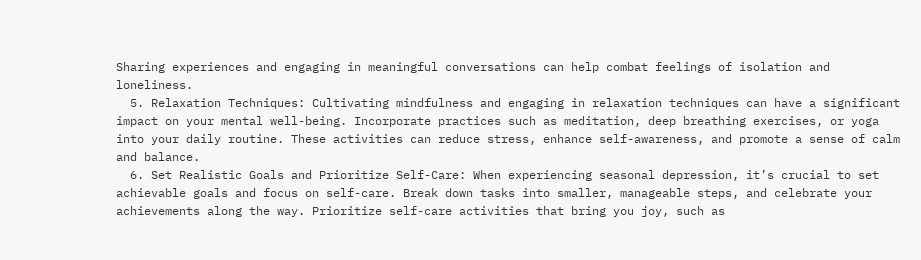Sharing experiences and engaging in meaningful conversations can help combat feelings of isolation and loneliness.
  5. Relaxation Techniques: Cultivating mindfulness and engaging in relaxation techniques can have a significant impact on your mental well-being. Incorporate practices such as meditation, deep breathing exercises, or yoga into your daily routine. These activities can reduce stress, enhance self-awareness, and promote a sense of calm and balance.
  6. Set Realistic Goals and Prioritize Self-Care: When experiencing seasonal depression, it’s crucial to set achievable goals and focus on self-care. Break down tasks into smaller, manageable steps, and celebrate your achievements along the way. Prioritize self-care activities that bring you joy, such as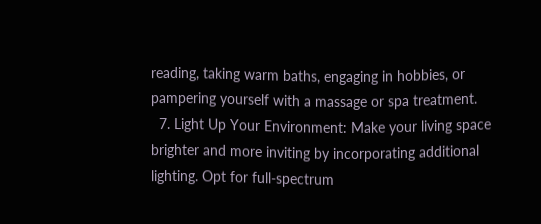reading, taking warm baths, engaging in hobbies, or pampering yourself with a massage or spa treatment.
  7. Light Up Your Environment: Make your living space brighter and more inviting by incorporating additional lighting. Opt for full-spectrum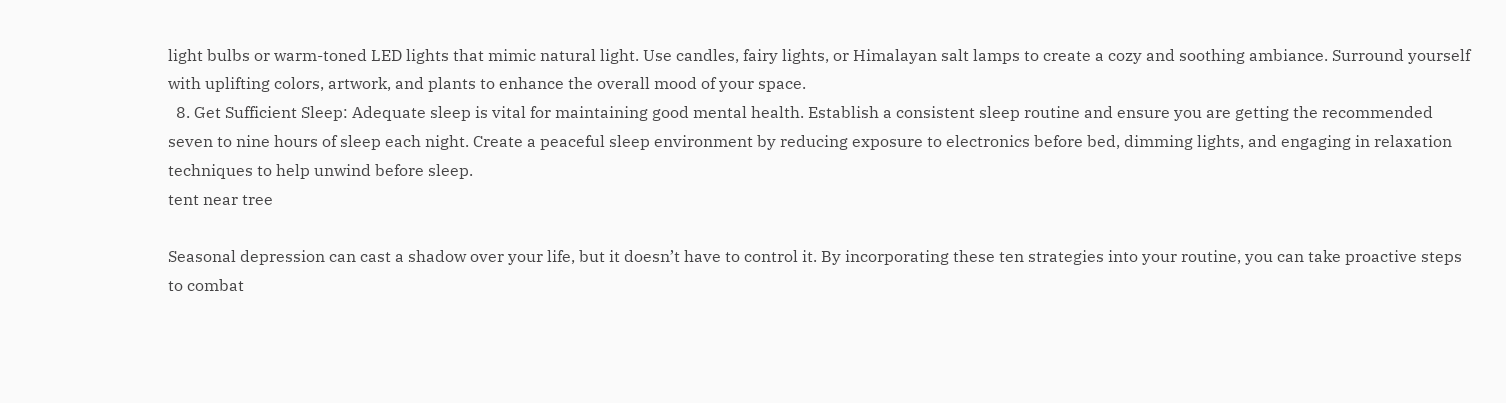light bulbs or warm-toned LED lights that mimic natural light. Use candles, fairy lights, or Himalayan salt lamps to create a cozy and soothing ambiance. Surround yourself with uplifting colors, artwork, and plants to enhance the overall mood of your space.
  8. Get Sufficient Sleep: Adequate sleep is vital for maintaining good mental health. Establish a consistent sleep routine and ensure you are getting the recommended seven to nine hours of sleep each night. Create a peaceful sleep environment by reducing exposure to electronics before bed, dimming lights, and engaging in relaxation techniques to help unwind before sleep.
tent near tree

Seasonal depression can cast a shadow over your life, but it doesn’t have to control it. By incorporating these ten strategies into your routine, you can take proactive steps to combat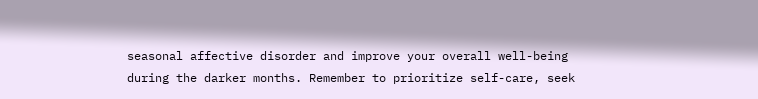seasonal affective disorder and improve your overall well-being during the darker months. Remember to prioritize self-care, seek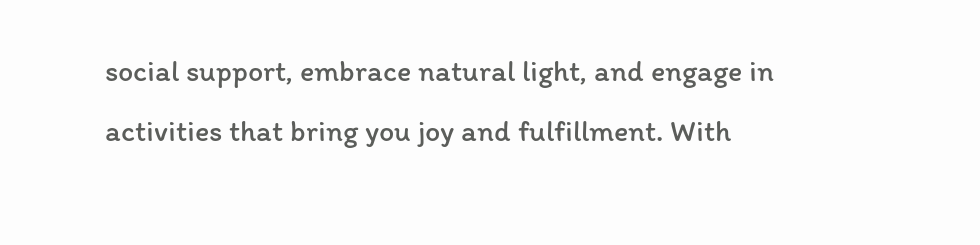social support, embrace natural light, and engage in activities that bring you joy and fulfillment. With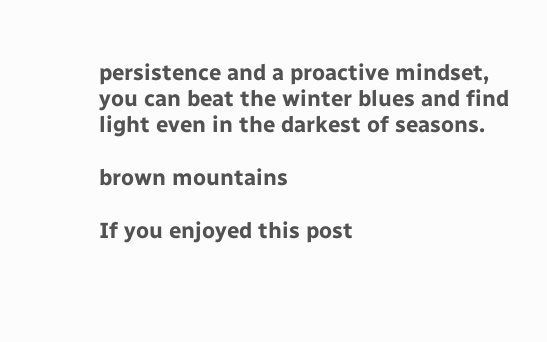persistence and a proactive mindset, you can beat the winter blues and find light even in the darkest of seasons.

brown mountains

If you enjoyed this post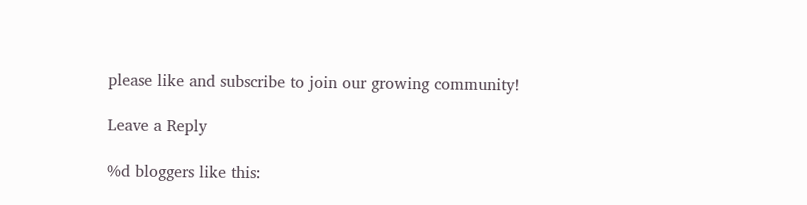please like and subscribe to join our growing community!

Leave a Reply

%d bloggers like this: